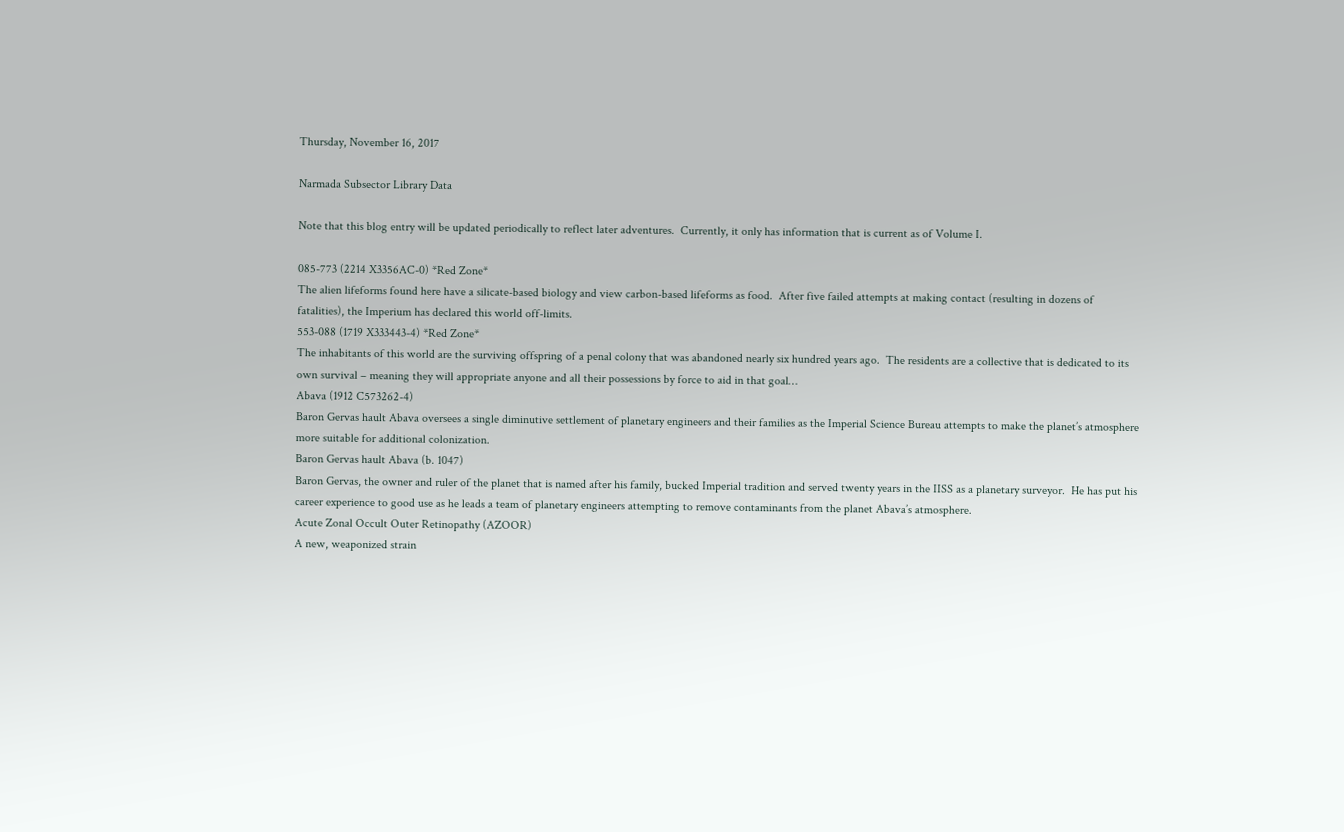Thursday, November 16, 2017

Narmada Subsector Library Data

Note that this blog entry will be updated periodically to reflect later adventures.  Currently, it only has information that is current as of Volume I.

085-773 (2214 X3356AC-0) *Red Zone*
The alien lifeforms found here have a silicate-based biology and view carbon-based lifeforms as food.  After five failed attempts at making contact (resulting in dozens of fatalities), the Imperium has declared this world off-limits.
553-088 (1719 X333443-4) *Red Zone*
The inhabitants of this world are the surviving offspring of a penal colony that was abandoned nearly six hundred years ago.  The residents are a collective that is dedicated to its own survival – meaning they will appropriate anyone and all their possessions by force to aid in that goal…
Abava (1912 C573262-4)
Baron Gervas hault Abava oversees a single diminutive settlement of planetary engineers and their families as the Imperial Science Bureau attempts to make the planet’s atmosphere more suitable for additional colonization.
Baron Gervas hault Abava (b. 1047)
Baron Gervas, the owner and ruler of the planet that is named after his family, bucked Imperial tradition and served twenty years in the IISS as a planetary surveyor.  He has put his career experience to good use as he leads a team of planetary engineers attempting to remove contaminants from the planet Abava’s atmosphere.
Acute Zonal Occult Outer Retinopathy (AZOOR)
A new, weaponized strain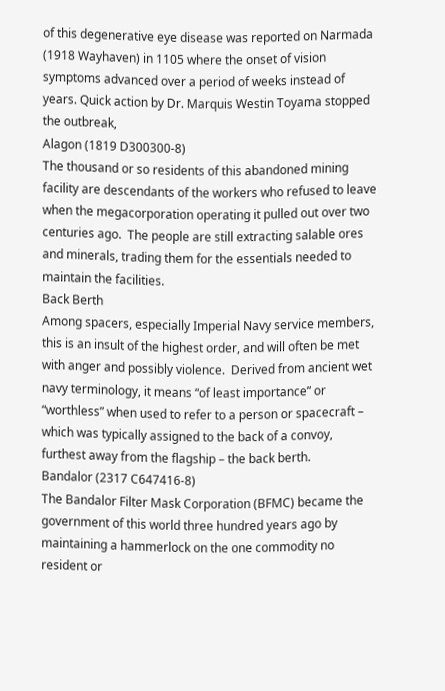of this degenerative eye disease was reported on Narmada (1918 Wayhaven) in 1105 where the onset of vision symptoms advanced over a period of weeks instead of years. Quick action by Dr. Marquis Westin Toyama stopped the outbreak,
Alagon (1819 D300300-8)
The thousand or so residents of this abandoned mining facility are descendants of the workers who refused to leave when the megacorporation operating it pulled out over two centuries ago.  The people are still extracting salable ores and minerals, trading them for the essentials needed to maintain the facilities.
Back Berth
Among spacers, especially Imperial Navy service members, this is an insult of the highest order, and will often be met with anger and possibly violence.  Derived from ancient wet navy terminology, it means “of least importance” or “worthless” when used to refer to a person or spacecraft – which was typically assigned to the back of a convoy, furthest away from the flagship – the back berth.
Bandalor (2317 C647416-8)
The Bandalor Filter Mask Corporation (BFMC) became the government of this world three hundred years ago by maintaining a hammerlock on the one commodity no resident or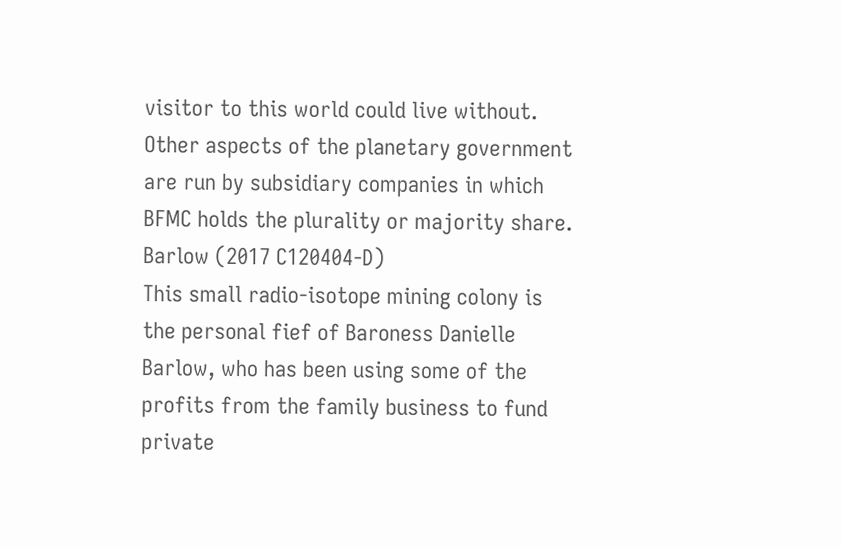visitor to this world could live without.  Other aspects of the planetary government are run by subsidiary companies in which BFMC holds the plurality or majority share.
Barlow (2017 C120404-D)
This small radio-isotope mining colony is the personal fief of Baroness Danielle Barlow, who has been using some of the profits from the family business to fund private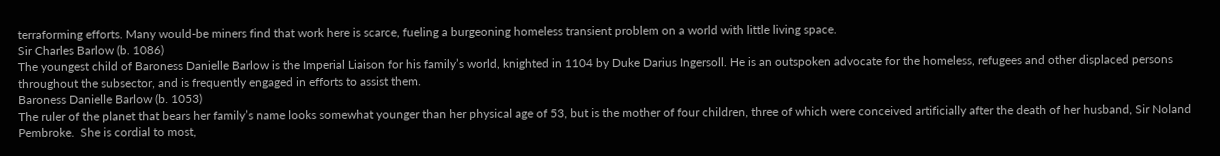terraforming efforts. Many would-be miners find that work here is scarce, fueling a burgeoning homeless transient problem on a world with little living space.
Sir Charles Barlow (b. 1086)
The youngest child of Baroness Danielle Barlow is the Imperial Liaison for his family’s world, knighted in 1104 by Duke Darius Ingersoll. He is an outspoken advocate for the homeless, refugees and other displaced persons throughout the subsector, and is frequently engaged in efforts to assist them.
Baroness Danielle Barlow (b. 1053)
The ruler of the planet that bears her family’s name looks somewhat younger than her physical age of 53, but is the mother of four children, three of which were conceived artificially after the death of her husband, Sir Noland Pembroke.  She is cordial to most,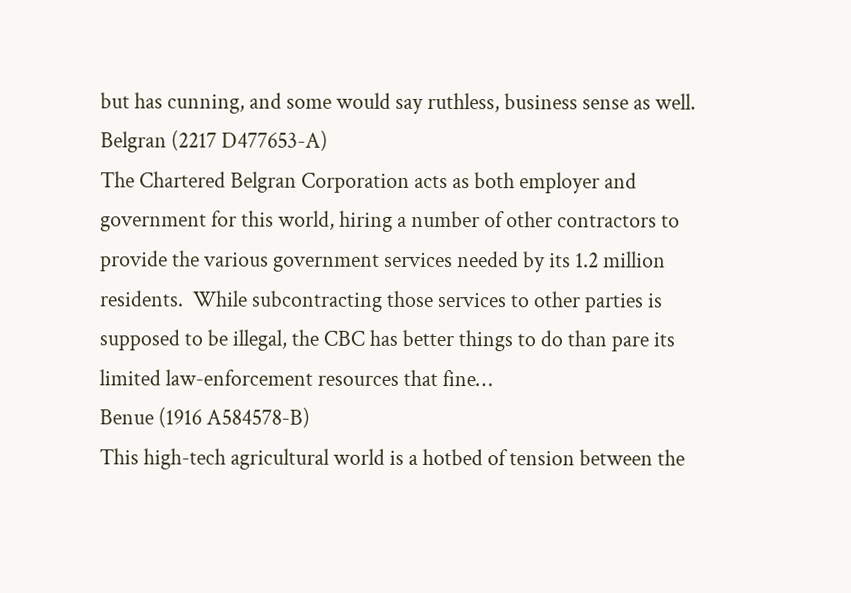but has cunning, and some would say ruthless, business sense as well.
Belgran (2217 D477653-A)
The Chartered Belgran Corporation acts as both employer and government for this world, hiring a number of other contractors to provide the various government services needed by its 1.2 million residents.  While subcontracting those services to other parties is supposed to be illegal, the CBC has better things to do than pare its limited law-enforcement resources that fine…
Benue (1916 A584578-B)
This high-tech agricultural world is a hotbed of tension between the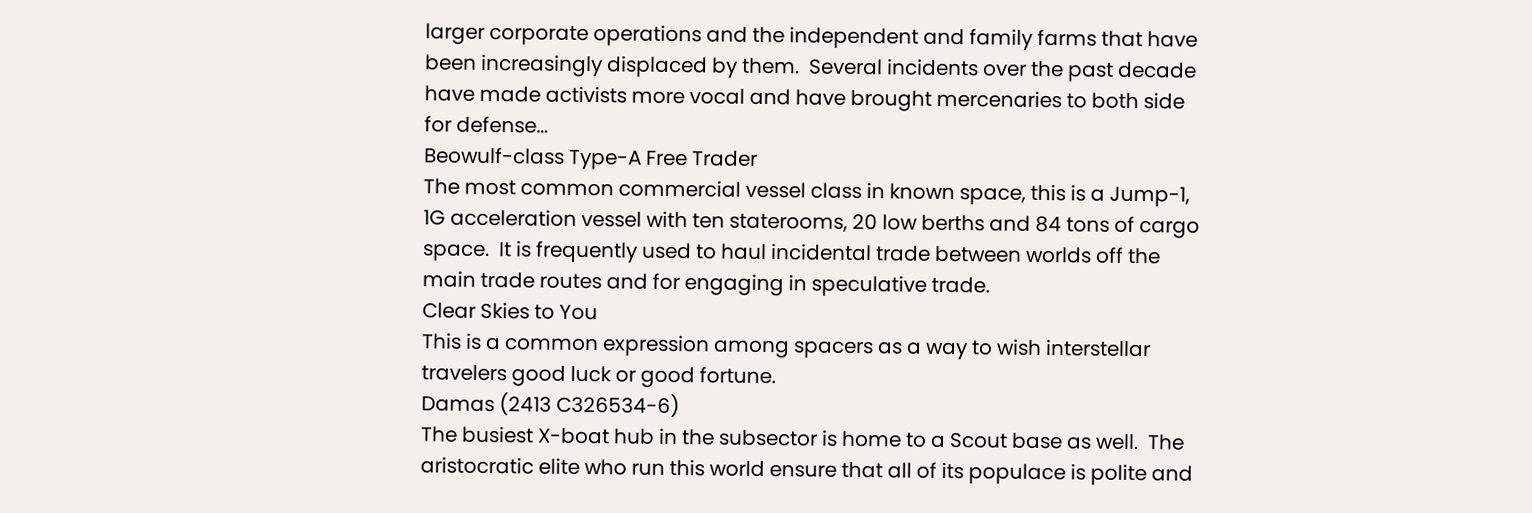larger corporate operations and the independent and family farms that have been increasingly displaced by them.  Several incidents over the past decade have made activists more vocal and have brought mercenaries to both side for defense…
Beowulf-class Type-A Free Trader
The most common commercial vessel class in known space, this is a Jump-1, 1G acceleration vessel with ten staterooms, 20 low berths and 84 tons of cargo space.  It is frequently used to haul incidental trade between worlds off the main trade routes and for engaging in speculative trade.
Clear Skies to You
This is a common expression among spacers as a way to wish interstellar travelers good luck or good fortune.
Damas (2413 C326534-6)
The busiest X-boat hub in the subsector is home to a Scout base as well.  The aristocratic elite who run this world ensure that all of its populace is polite and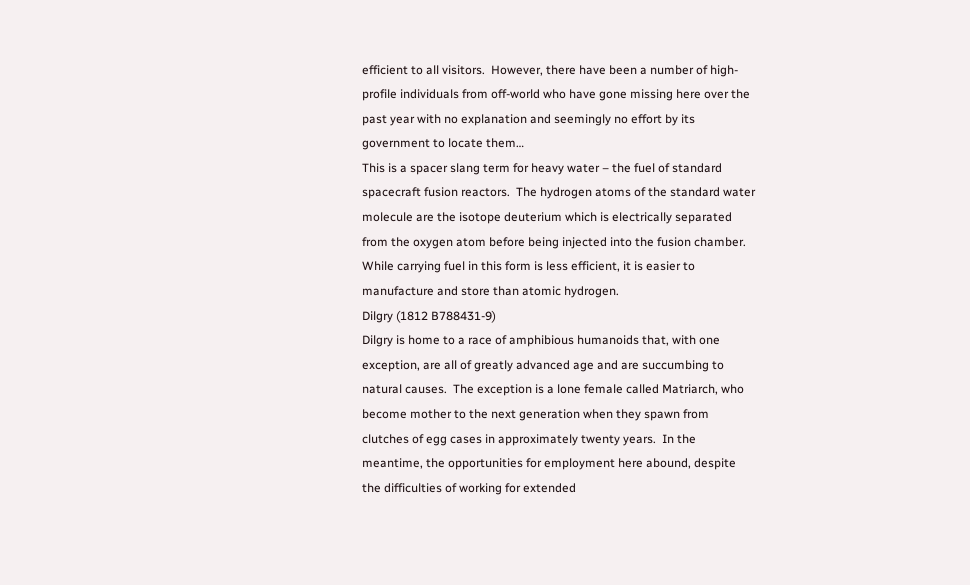efficient to all visitors.  However, there have been a number of high-profile individuals from off-world who have gone missing here over the past year with no explanation and seemingly no effort by its government to locate them…
This is a spacer slang term for heavy water – the fuel of standard spacecraft fusion reactors.  The hydrogen atoms of the standard water molecule are the isotope deuterium which is electrically separated from the oxygen atom before being injected into the fusion chamber.  While carrying fuel in this form is less efficient, it is easier to manufacture and store than atomic hydrogen.
Dilgry (1812 B788431-9)
Dilgry is home to a race of amphibious humanoids that, with one exception, are all of greatly advanced age and are succumbing to natural causes.  The exception is a lone female called Matriarch, who become mother to the next generation when they spawn from clutches of egg cases in approximately twenty years.  In the meantime, the opportunities for employment here abound, despite the difficulties of working for extended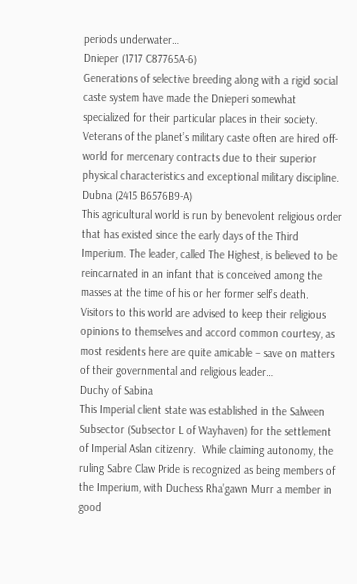periods underwater…
Dnieper (1717 C87765A-6)
Generations of selective breeding along with a rigid social caste system have made the Dnieperi somewhat specialized for their particular places in their society.  Veterans of the planet’s military caste often are hired off-world for mercenary contracts due to their superior physical characteristics and exceptional military discipline.
Dubna (2415 B6576B9-A)
This agricultural world is run by benevolent religious order that has existed since the early days of the Third Imperium. The leader, called The Highest, is believed to be reincarnated in an infant that is conceived among the masses at the time of his or her former self’s death.  Visitors to this world are advised to keep their religious opinions to themselves and accord common courtesy, as most residents here are quite amicable – save on matters of their governmental and religious leader…
Duchy of Sabina
This Imperial client state was established in the Salween Subsector (Subsector L of Wayhaven) for the settlement of Imperial Aslan citizenry.  While claiming autonomy, the ruling Sabre Claw Pride is recognized as being members of the Imperium, with Duchess Rha’gawn Murr a member in good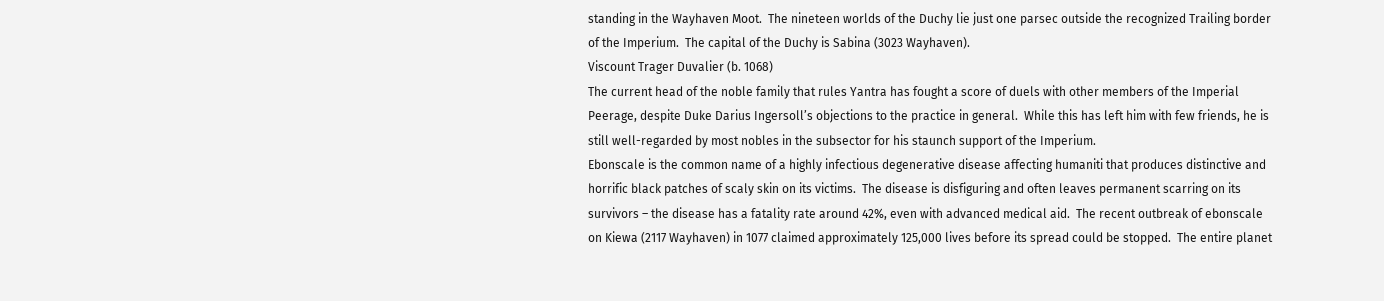standing in the Wayhaven Moot.  The nineteen worlds of the Duchy lie just one parsec outside the recognized Trailing border of the Imperium.  The capital of the Duchy is Sabina (3023 Wayhaven).
Viscount Trager Duvalier (b. 1068)
The current head of the noble family that rules Yantra has fought a score of duels with other members of the Imperial Peerage, despite Duke Darius Ingersoll’s objections to the practice in general.  While this has left him with few friends, he is still well-regarded by most nobles in the subsector for his staunch support of the Imperium.
Ebonscale is the common name of a highly infectious degenerative disease affecting humaniti that produces distinctive and horrific black patches of scaly skin on its victims.  The disease is disfiguring and often leaves permanent scarring on its survivors – the disease has a fatality rate around 42%, even with advanced medical aid.  The recent outbreak of ebonscale on Kiewa (2117 Wayhaven) in 1077 claimed approximately 125,000 lives before its spread could be stopped.  The entire planet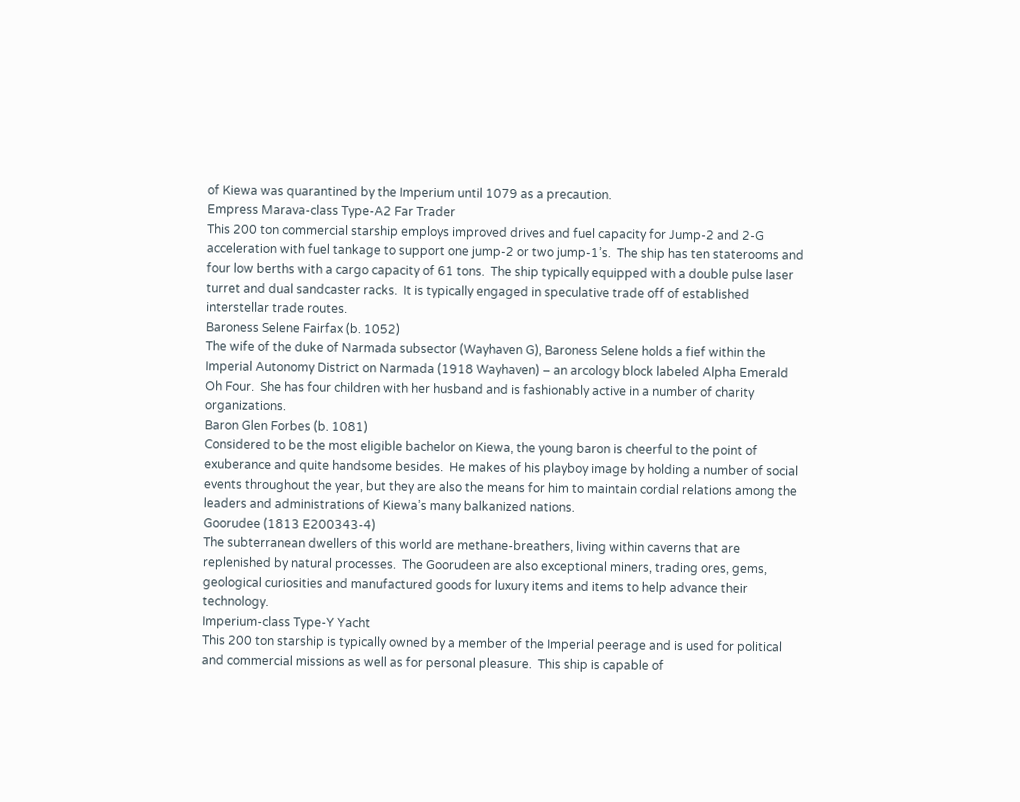of Kiewa was quarantined by the Imperium until 1079 as a precaution.
Empress Marava-class Type-A2 Far Trader
This 200 ton commercial starship employs improved drives and fuel capacity for Jump-2 and 2-G acceleration with fuel tankage to support one jump-2 or two jump-1’s.  The ship has ten staterooms and four low berths with a cargo capacity of 61 tons.  The ship typically equipped with a double pulse laser turret and dual sandcaster racks.  It is typically engaged in speculative trade off of established interstellar trade routes.
Baroness Selene Fairfax (b. 1052)
The wife of the duke of Narmada subsector (Wayhaven G), Baroness Selene holds a fief within the Imperial Autonomy District on Narmada (1918 Wayhaven) – an arcology block labeled Alpha Emerald Oh Four.  She has four children with her husband and is fashionably active in a number of charity organizations.
Baron Glen Forbes (b. 1081)
Considered to be the most eligible bachelor on Kiewa, the young baron is cheerful to the point of exuberance and quite handsome besides.  He makes of his playboy image by holding a number of social events throughout the year, but they are also the means for him to maintain cordial relations among the leaders and administrations of Kiewa’s many balkanized nations.
Goorudee (1813 E200343-4)
The subterranean dwellers of this world are methane-breathers, living within caverns that are replenished by natural processes.  The Goorudeen are also exceptional miners, trading ores, gems, geological curiosities and manufactured goods for luxury items and items to help advance their technology.
Imperium-class Type-Y Yacht
This 200 ton starship is typically owned by a member of the Imperial peerage and is used for political and commercial missions as well as for personal pleasure.  This ship is capable of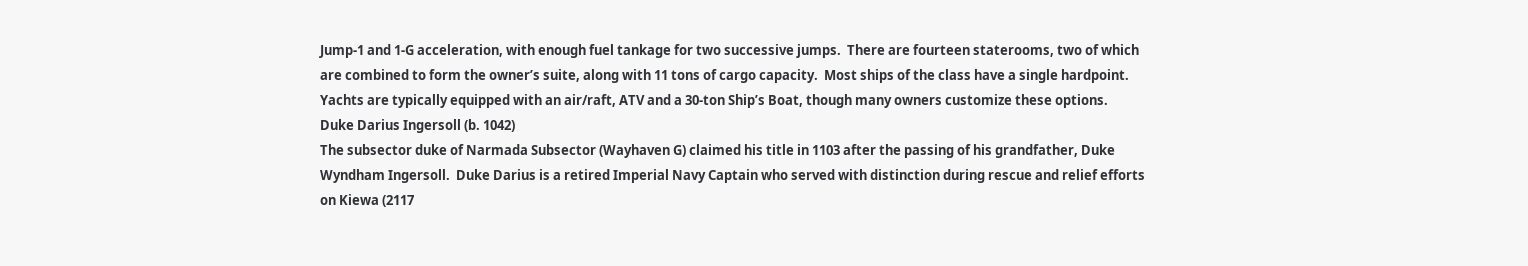Jump-1 and 1-G acceleration, with enough fuel tankage for two successive jumps.  There are fourteen staterooms, two of which are combined to form the owner’s suite, along with 11 tons of cargo capacity.  Most ships of the class have a single hardpoint.  Yachts are typically equipped with an air/raft, ATV and a 30-ton Ship’s Boat, though many owners customize these options.
Duke Darius Ingersoll (b. 1042)
The subsector duke of Narmada Subsector (Wayhaven G) claimed his title in 1103 after the passing of his grandfather, Duke Wyndham Ingersoll.  Duke Darius is a retired Imperial Navy Captain who served with distinction during rescue and relief efforts on Kiewa (2117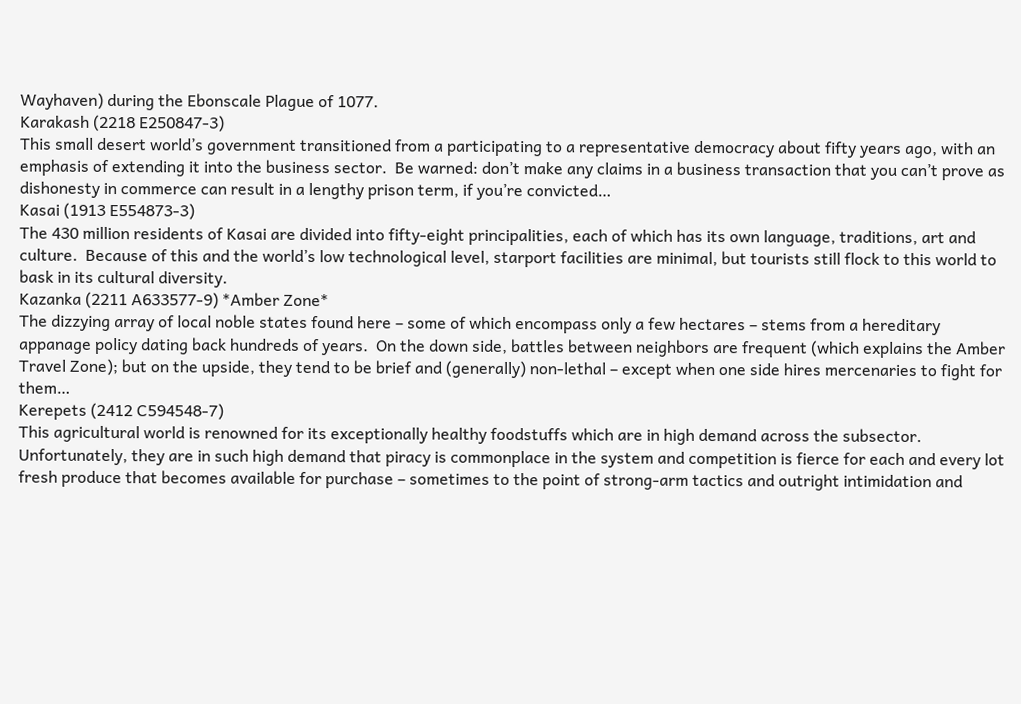Wayhaven) during the Ebonscale Plague of 1077.
Karakash (2218 E250847-3)
This small desert world’s government transitioned from a participating to a representative democracy about fifty years ago, with an emphasis of extending it into the business sector.  Be warned: don’t make any claims in a business transaction that you can’t prove as dishonesty in commerce can result in a lengthy prison term, if you’re convicted…
Kasai (1913 E554873-3)
The 430 million residents of Kasai are divided into fifty-eight principalities, each of which has its own language, traditions, art and culture.  Because of this and the world’s low technological level, starport facilities are minimal, but tourists still flock to this world to bask in its cultural diversity.
Kazanka (2211 A633577-9) *Amber Zone*
The dizzying array of local noble states found here – some of which encompass only a few hectares – stems from a hereditary appanage policy dating back hundreds of years.  On the down side, battles between neighbors are frequent (which explains the Amber Travel Zone); but on the upside, they tend to be brief and (generally) non-lethal – except when one side hires mercenaries to fight for them…
Kerepets (2412 C594548-7)
This agricultural world is renowned for its exceptionally healthy foodstuffs which are in high demand across the subsector.  Unfortunately, they are in such high demand that piracy is commonplace in the system and competition is fierce for each and every lot fresh produce that becomes available for purchase – sometimes to the point of strong-arm tactics and outright intimidation and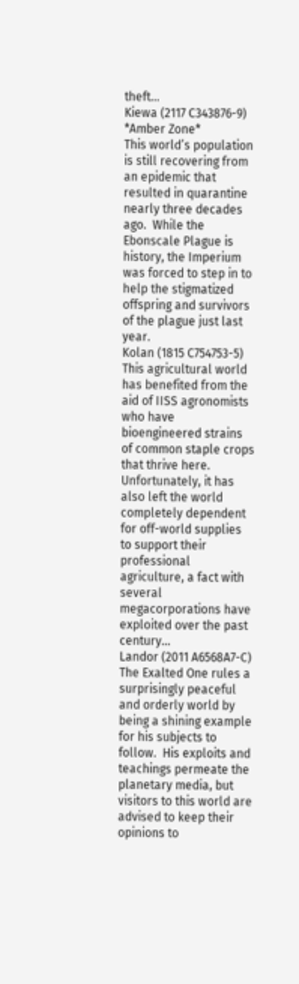theft…
Kiewa (2117 C343876-9) *Amber Zone*
This world’s population is still recovering from an epidemic that resulted in quarantine nearly three decades ago.  While the Ebonscale Plague is history, the Imperium was forced to step in to help the stigmatized offspring and survivors of the plague just last year.
Kolan (1815 C754753-5)
This agricultural world has benefited from the aid of IISS agronomists who have bioengineered strains of common staple crops that thrive here.  Unfortunately, it has also left the world completely dependent for off-world supplies to support their professional agriculture, a fact with several megacorporations have exploited over the past century…
Landor (2011 A6568A7-C)
The Exalted One rules a surprisingly peaceful and orderly world by being a shining example for his subjects to follow.  His exploits and teachings permeate the planetary media, but visitors to this world are advised to keep their opinions to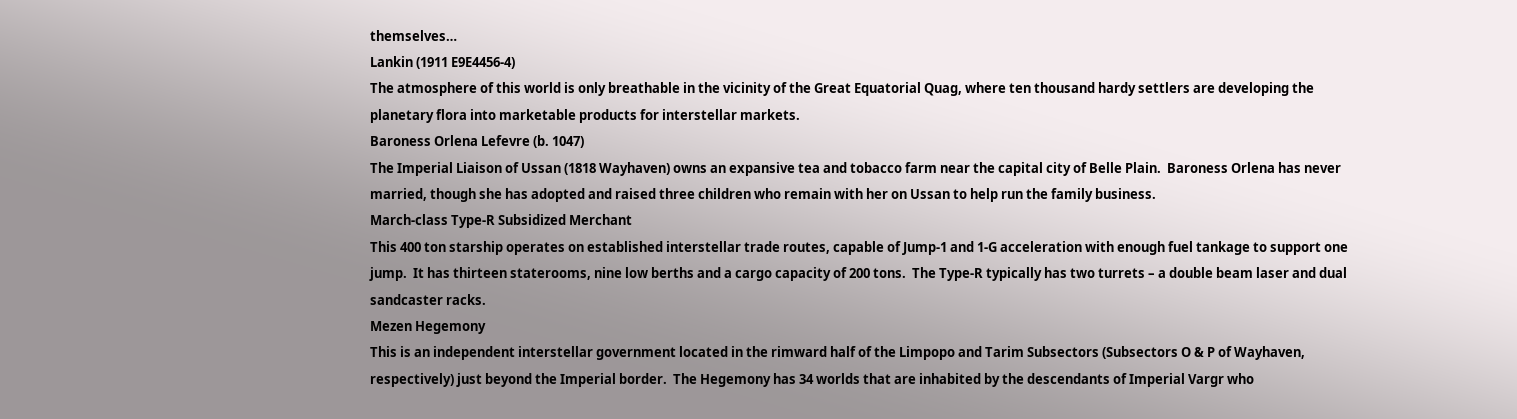themselves…
Lankin (1911 E9E4456-4)
The atmosphere of this world is only breathable in the vicinity of the Great Equatorial Quag, where ten thousand hardy settlers are developing the planetary flora into marketable products for interstellar markets.
Baroness Orlena Lefevre (b. 1047)
The Imperial Liaison of Ussan (1818 Wayhaven) owns an expansive tea and tobacco farm near the capital city of Belle Plain.  Baroness Orlena has never married, though she has adopted and raised three children who remain with her on Ussan to help run the family business.
March-class Type-R Subsidized Merchant
This 400 ton starship operates on established interstellar trade routes, capable of Jump-1 and 1-G acceleration with enough fuel tankage to support one jump.  It has thirteen staterooms, nine low berths and a cargo capacity of 200 tons.  The Type-R typically has two turrets – a double beam laser and dual sandcaster racks.
Mezen Hegemony
This is an independent interstellar government located in the rimward half of the Limpopo and Tarim Subsectors (Subsectors O & P of Wayhaven, respectively) just beyond the Imperial border.  The Hegemony has 34 worlds that are inhabited by the descendants of Imperial Vargr who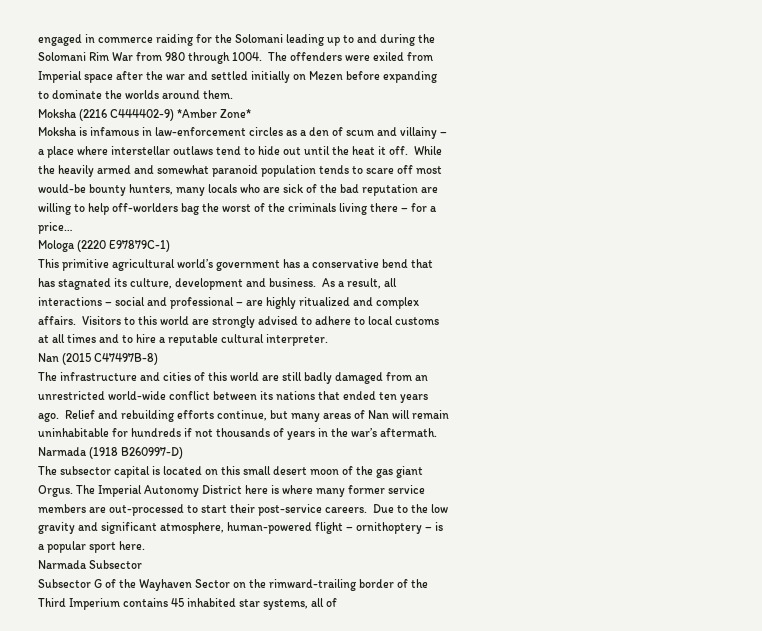engaged in commerce raiding for the Solomani leading up to and during the Solomani Rim War from 980 through 1004.  The offenders were exiled from Imperial space after the war and settled initially on Mezen before expanding to dominate the worlds around them.
Moksha (2216 C444402-9) *Amber Zone*
Moksha is infamous in law-enforcement circles as a den of scum and villainy – a place where interstellar outlaws tend to hide out until the heat it off.  While the heavily armed and somewhat paranoid population tends to scare off most would-be bounty hunters, many locals who are sick of the bad reputation are willing to help off-worlders bag the worst of the criminals living there – for a price…
Mologa (2220 E97879C-1)
This primitive agricultural world’s government has a conservative bend that has stagnated its culture, development and business.  As a result, all interactions – social and professional – are highly ritualized and complex affairs.  Visitors to this world are strongly advised to adhere to local customs at all times and to hire a reputable cultural interpreter.
Nan (2015 C47497B-8)
The infrastructure and cities of this world are still badly damaged from an unrestricted world-wide conflict between its nations that ended ten years ago.  Relief and rebuilding efforts continue, but many areas of Nan will remain uninhabitable for hundreds if not thousands of years in the war’s aftermath.
Narmada (1918 B260997-D)
The subsector capital is located on this small desert moon of the gas giant Orgus. The Imperial Autonomy District here is where many former service members are out-processed to start their post-service careers.  Due to the low gravity and significant atmosphere, human-powered flight – ornithoptery – is a popular sport here.
Narmada Subsector
Subsector G of the Wayhaven Sector on the rimward-trailing border of the Third Imperium contains 45 inhabited star systems, all of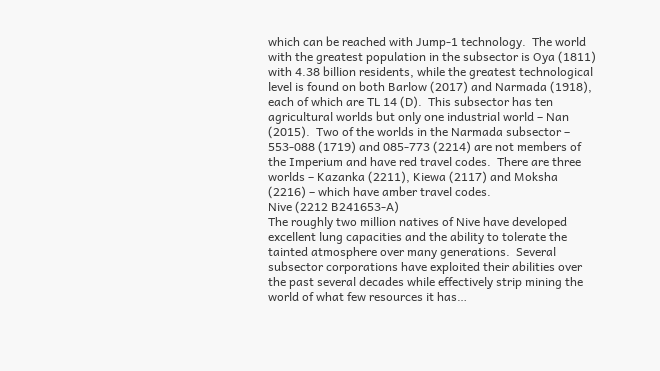which can be reached with Jump-1 technology.  The world with the greatest population in the subsector is Oya (1811) with 4.38 billion residents, while the greatest technological level is found on both Barlow (2017) and Narmada (1918), each of which are TL 14 (D).  This subsector has ten agricultural worlds but only one industrial world – Nan (2015).  Two of the worlds in the Narmada subsector – 553-088 (1719) and 085-773 (2214) are not members of the Imperium and have red travel codes.  There are three worlds – Kazanka (2211), Kiewa (2117) and Moksha (2216) – which have amber travel codes.
Nive (2212 B241653-A)
The roughly two million natives of Nive have developed excellent lung capacities and the ability to tolerate the tainted atmosphere over many generations.  Several subsector corporations have exploited their abilities over the past several decades while effectively strip mining the world of what few resources it has…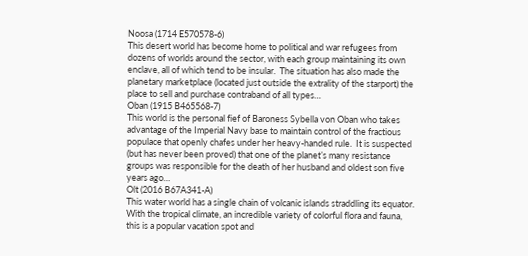Noosa (1714 E570578-6)
This desert world has become home to political and war refugees from dozens of worlds around the sector, with each group maintaining its own enclave, all of which tend to be insular.  The situation has also made the planetary marketplace (located just outside the extrality of the starport) the place to sell and purchase contraband of all types…
Oban (1915 B465568-7)
This world is the personal fief of Baroness Sybella von Oban who takes advantage of the Imperial Navy base to maintain control of the fractious populace that openly chafes under her heavy-handed rule.  It is suspected (but has never been proved) that one of the planet’s many resistance groups was responsible for the death of her husband and oldest son five years ago…
Olt (2016 B67A341-A)
This water world has a single chain of volcanic islands straddling its equator.  With the tropical climate, an incredible variety of colorful flora and fauna, this is a popular vacation spot and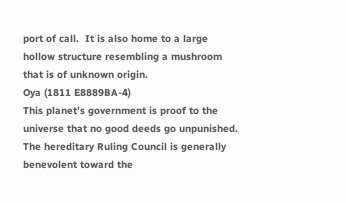port of call.  It is also home to a large hollow structure resembling a mushroom that is of unknown origin.
Oya (1811 E8889BA-4)
This planet’s government is proof to the universe that no good deeds go unpunished.  The hereditary Ruling Council is generally benevolent toward the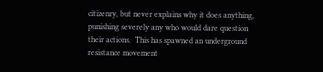citizenry, but never explains why it does anything, punishing severely any who would dare question their actions.  This has spawned an underground resistance movement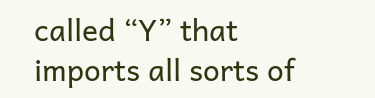called “Y” that imports all sorts of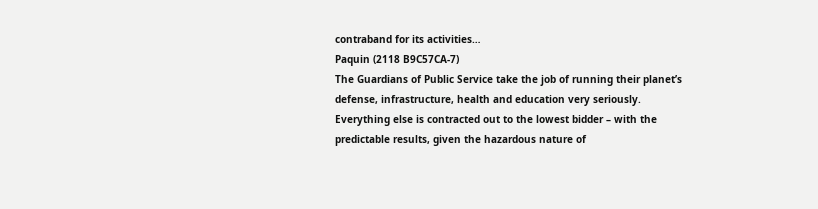contraband for its activities…
Paquin (2118 B9C57CA-7)
The Guardians of Public Service take the job of running their planet’s defense, infrastructure, health and education very seriously.  Everything else is contracted out to the lowest bidder – with the predictable results, given the hazardous nature of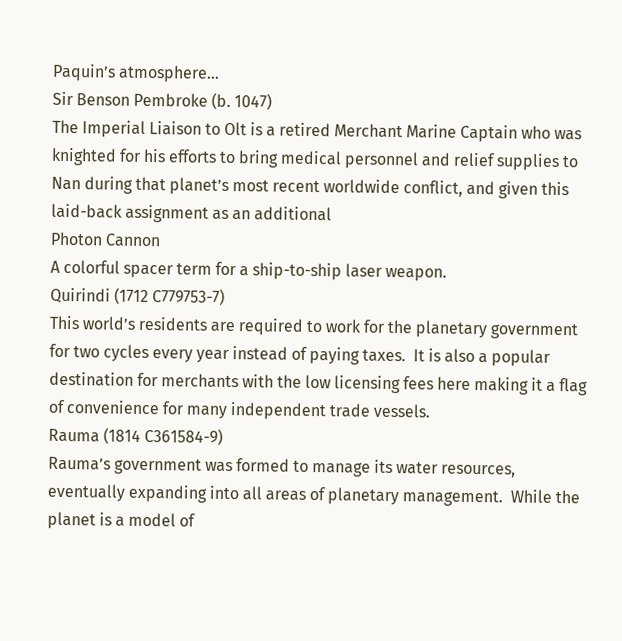Paquin’s atmosphere…
Sir Benson Pembroke (b. 1047)
The Imperial Liaison to Olt is a retired Merchant Marine Captain who was knighted for his efforts to bring medical personnel and relief supplies to Nan during that planet’s most recent worldwide conflict, and given this laid-back assignment as an additional
Photon Cannon
A colorful spacer term for a ship-to-ship laser weapon.
Quirindi (1712 C779753-7)
This world’s residents are required to work for the planetary government for two cycles every year instead of paying taxes.  It is also a popular destination for merchants with the low licensing fees here making it a flag of convenience for many independent trade vessels.
Rauma (1814 C361584-9)
Rauma’s government was formed to manage its water resources, eventually expanding into all areas of planetary management.  While the planet is a model of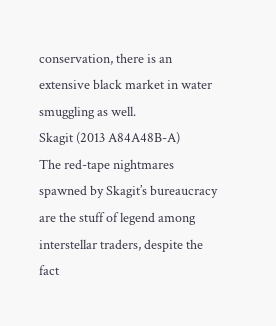conservation, there is an extensive black market in water smuggling as well.
Skagit (2013 A84A48B-A)
The red-tape nightmares spawned by Skagit’s bureaucracy are the stuff of legend among interstellar traders, despite the fact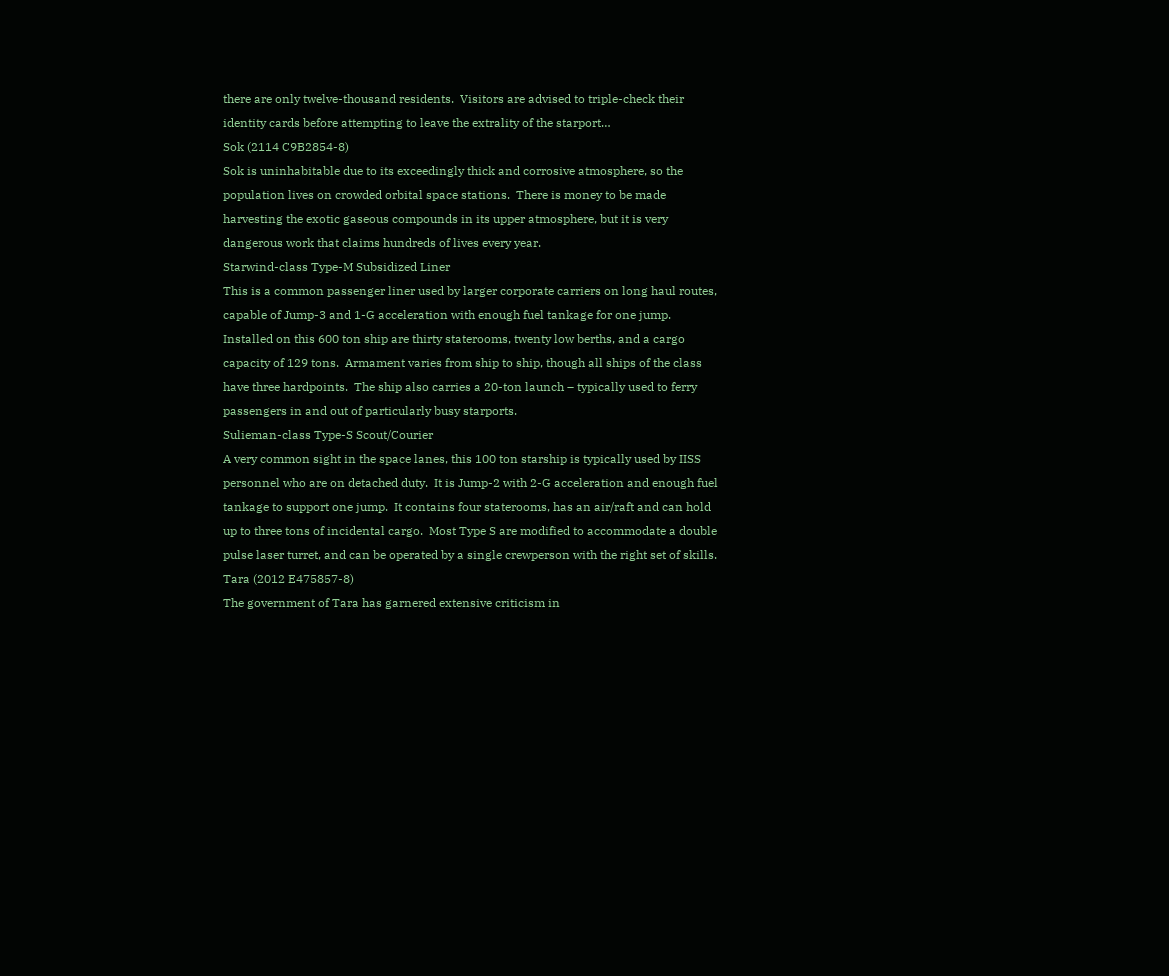there are only twelve-thousand residents.  Visitors are advised to triple-check their identity cards before attempting to leave the extrality of the starport…
Sok (2114 C9B2854-8)
Sok is uninhabitable due to its exceedingly thick and corrosive atmosphere, so the population lives on crowded orbital space stations.  There is money to be made harvesting the exotic gaseous compounds in its upper atmosphere, but it is very dangerous work that claims hundreds of lives every year.
Starwind-class Type-M Subsidized Liner
This is a common passenger liner used by larger corporate carriers on long haul routes, capable of Jump-3 and 1-G acceleration with enough fuel tankage for one jump.  Installed on this 600 ton ship are thirty staterooms, twenty low berths, and a cargo capacity of 129 tons.  Armament varies from ship to ship, though all ships of the class have three hardpoints.  The ship also carries a 20-ton launch – typically used to ferry passengers in and out of particularly busy starports.
Sulieman-class Type-S Scout/Courier
A very common sight in the space lanes, this 100 ton starship is typically used by IISS personnel who are on detached duty.  It is Jump-2 with 2-G acceleration and enough fuel tankage to support one jump.  It contains four staterooms, has an air/raft and can hold up to three tons of incidental cargo.  Most Type S are modified to accommodate a double pulse laser turret, and can be operated by a single crewperson with the right set of skills.
Tara (2012 E475857-8)
The government of Tara has garnered extensive criticism in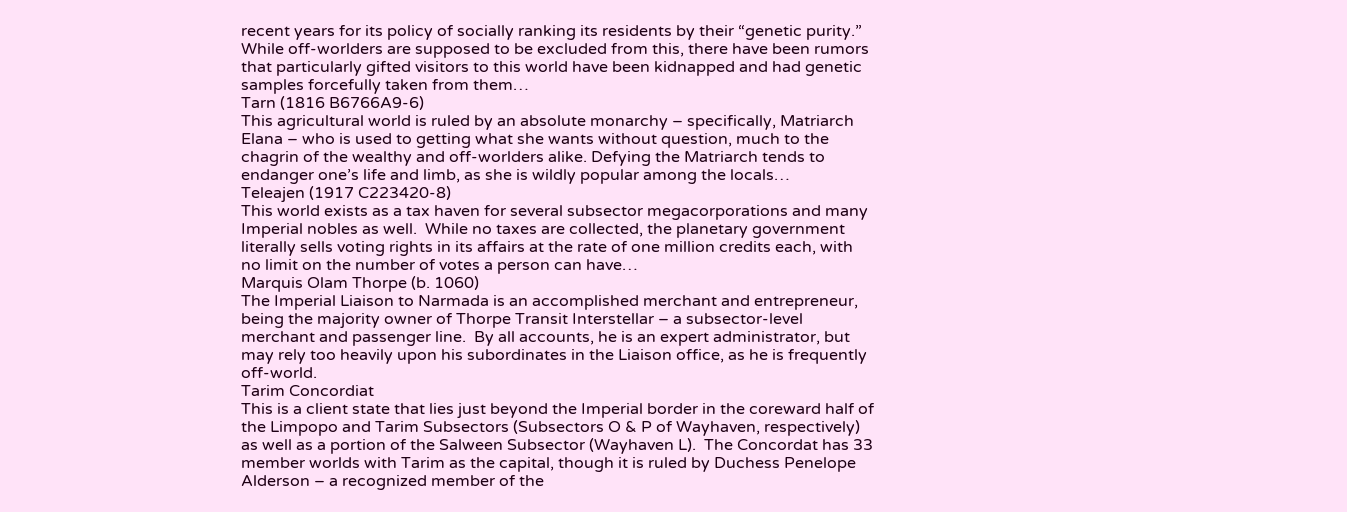recent years for its policy of socially ranking its residents by their “genetic purity.”  While off-worlders are supposed to be excluded from this, there have been rumors that particularly gifted visitors to this world have been kidnapped and had genetic samples forcefully taken from them…
Tarn (1816 B6766A9-6)
This agricultural world is ruled by an absolute monarchy – specifically, Matriarch Elana – who is used to getting what she wants without question, much to the chagrin of the wealthy and off-worlders alike. Defying the Matriarch tends to endanger one’s life and limb, as she is wildly popular among the locals…
Teleajen (1917 C223420-8)
This world exists as a tax haven for several subsector megacorporations and many Imperial nobles as well.  While no taxes are collected, the planetary government literally sells voting rights in its affairs at the rate of one million credits each, with no limit on the number of votes a person can have…
Marquis Olam Thorpe (b. 1060)
The Imperial Liaison to Narmada is an accomplished merchant and entrepreneur, being the majority owner of Thorpe Transit Interstellar – a subsector-level merchant and passenger line.  By all accounts, he is an expert administrator, but may rely too heavily upon his subordinates in the Liaison office, as he is frequently off-world.
Tarim Concordiat
This is a client state that lies just beyond the Imperial border in the coreward half of the Limpopo and Tarim Subsectors (Subsectors O & P of Wayhaven, respectively) as well as a portion of the Salween Subsector (Wayhaven L).  The Concordat has 33 member worlds with Tarim as the capital, though it is ruled by Duchess Penelope Alderson – a recognized member of the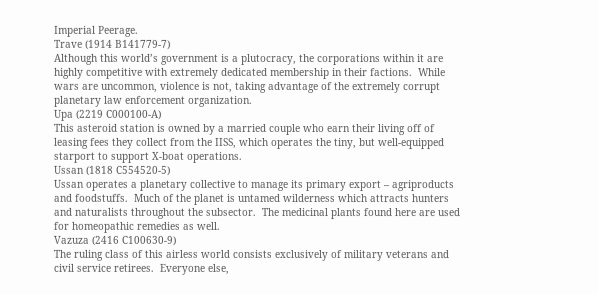Imperial Peerage.
Trave (1914 B141779-7)
Although this world’s government is a plutocracy, the corporations within it are highly competitive with extremely dedicated membership in their factions.  While wars are uncommon, violence is not, taking advantage of the extremely corrupt planetary law enforcement organization.
Upa (2219 C000100-A)
This asteroid station is owned by a married couple who earn their living off of leasing fees they collect from the IISS, which operates the tiny, but well-equipped starport to support X-boat operations.
Ussan (1818 C554520-5)
Ussan operates a planetary collective to manage its primary export – agriproducts and foodstuffs.  Much of the planet is untamed wilderness which attracts hunters and naturalists throughout the subsector.  The medicinal plants found here are used for homeopathic remedies as well.
Vazuza (2416 C100630-9)
The ruling class of this airless world consists exclusively of military veterans and civil service retirees.  Everyone else,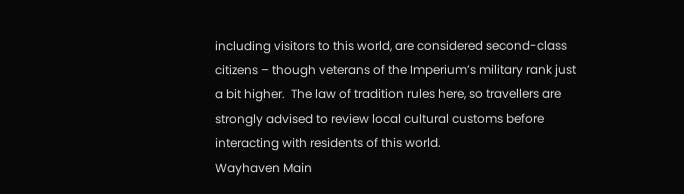including visitors to this world, are considered second-class citizens – though veterans of the Imperium’s military rank just a bit higher.  The law of tradition rules here, so travellers are strongly advised to review local cultural customs before interacting with residents of this world.
Wayhaven Main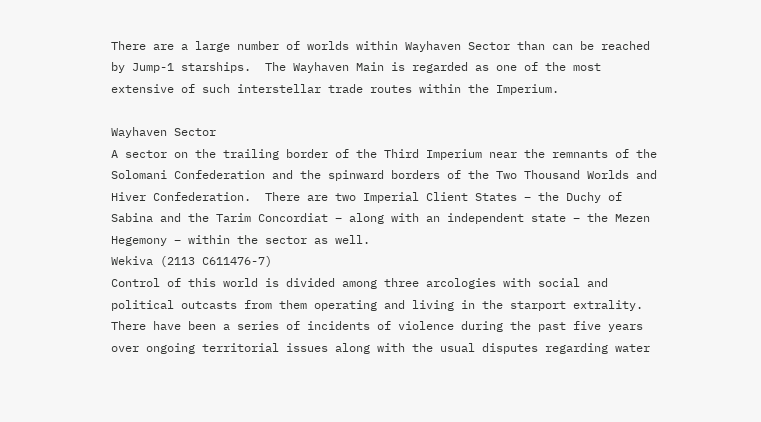There are a large number of worlds within Wayhaven Sector than can be reached by Jump-1 starships.  The Wayhaven Main is regarded as one of the most extensive of such interstellar trade routes within the Imperium.

Wayhaven Sector
A sector on the trailing border of the Third Imperium near the remnants of the Solomani Confederation and the spinward borders of the Two Thousand Worlds and Hiver Confederation.  There are two Imperial Client States – the Duchy of Sabina and the Tarim Concordiat – along with an independent state – the Mezen Hegemony – within the sector as well.
Wekiva (2113 C611476-7)
Control of this world is divided among three arcologies with social and political outcasts from them operating and living in the starport extrality.  There have been a series of incidents of violence during the past five years over ongoing territorial issues along with the usual disputes regarding water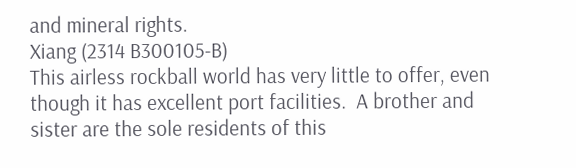and mineral rights.
Xiang (2314 B300105-B)
This airless rockball world has very little to offer, even though it has excellent port facilities.  A brother and sister are the sole residents of this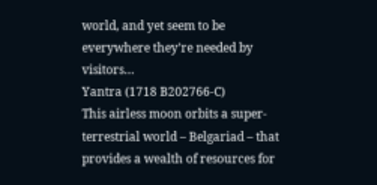world, and yet seem to be everywhere they’re needed by visitors…
Yantra (1718 B202766-C)
This airless moon orbits a super-terrestrial world – Belgariad – that provides a wealth of resources for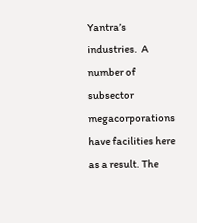Yantra’s industries.  A number of subsector megacorporations have facilities here as a result. The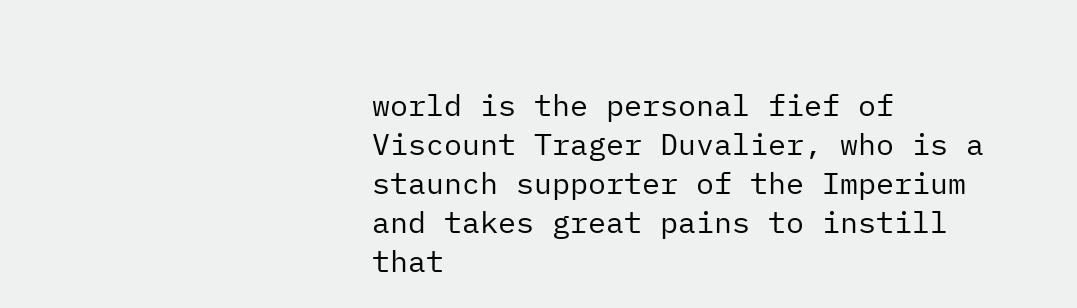world is the personal fief of Viscount Trager Duvalier, who is a staunch supporter of the Imperium and takes great pains to instill that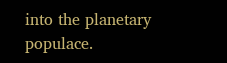into the planetary populace.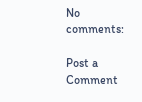No comments:

Post a Comment